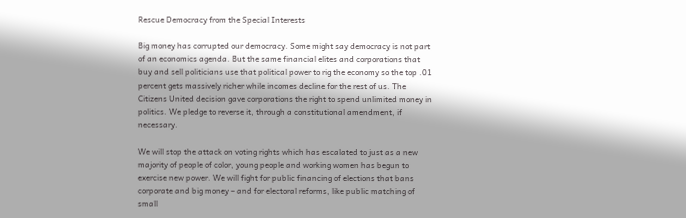Rescue Democracy from the Special Interests

Big money has corrupted our democracy. Some might say democracy is not part of an economics agenda. But the same financial elites and corporations that buy and sell politicians use that political power to rig the economy so the top .01 percent gets massively richer while incomes decline for the rest of us. The Citizens United decision gave corporations the right to spend unlimited money in politics. We pledge to reverse it, through a constitutional amendment, if necessary.

We will stop the attack on voting rights which has escalated to just as a new majority of people of color, young people and working women has begun to exercise new power. We will fight for public financing of elections that bans corporate and big money – and for electoral reforms, like public matching of small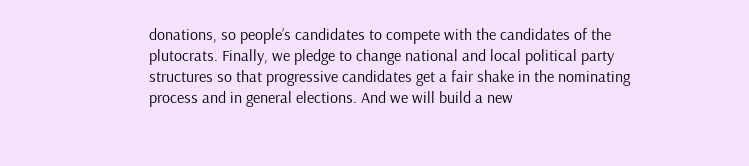donations, so people’s candidates to compete with the candidates of the plutocrats. Finally, we pledge to change national and local political party structures so that progressive candidates get a fair shake in the nominating process and in general elections. And we will build a new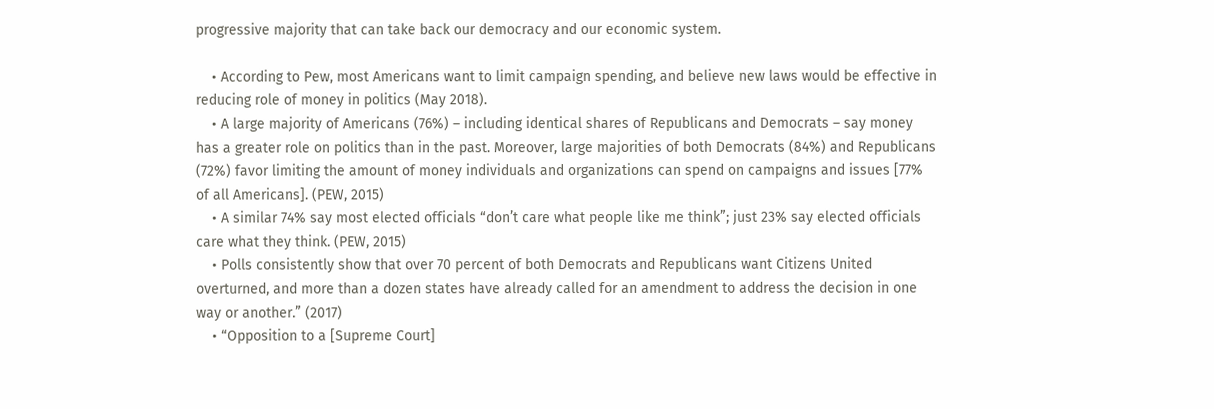progressive majority that can take back our democracy and our economic system.

    • According to Pew, most Americans want to limit campaign spending, and believe new laws would be effective in reducing role of money in politics (May 2018).
    • A large majority of Americans (76%) – including identical shares of Republicans and Democrats – say money has a greater role on politics than in the past. Moreover, large majorities of both Democrats (84%) and Republicans (72%) favor limiting the amount of money individuals and organizations can spend on campaigns and issues [77% of all Americans]. (PEW, 2015)
    • A similar 74% say most elected officials “don’t care what people like me think”; just 23% say elected officials care what they think. (PEW, 2015)
    • Polls consistently show that over 70 percent of both Democrats and Republicans want Citizens United overturned, and more than a dozen states have already called for an amendment to address the decision in one way or another.” (2017)
    • “Opposition to a [Supreme Court]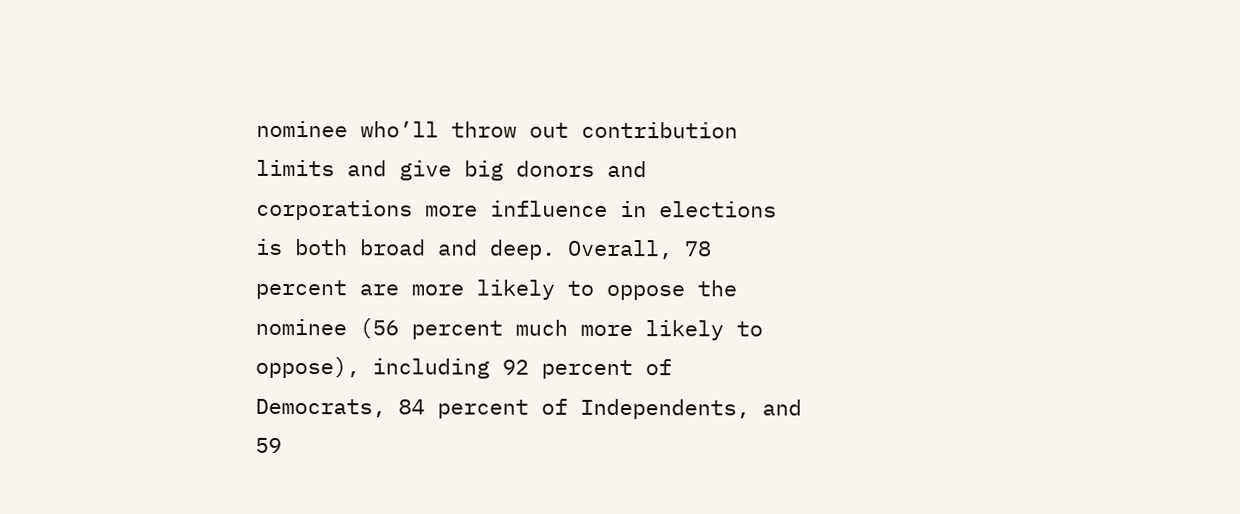nominee who’ll throw out contribution limits and give big donors and corporations more influence in elections is both broad and deep. Overall, 78 percent are more likely to oppose the nominee (56 percent much more likely to oppose), including 92 percent of Democrats, 84 percent of Independents, and 59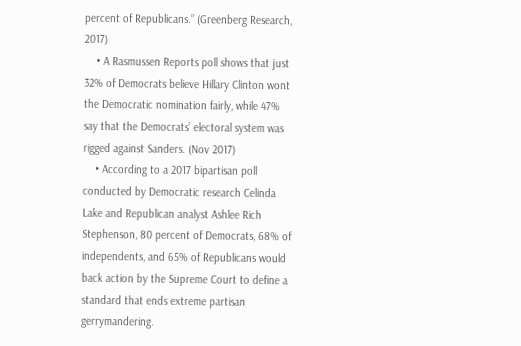percent of Republicans.” (Greenberg Research, 2017)
    • A Rasmussen Reports poll shows that just 32% of Democrats believe Hillary Clinton wont the Democratic nomination fairly, while 47% say that the Democrats’ electoral system was rigged against Sanders. (Nov 2017)
    • According to a 2017 bipartisan poll conducted by Democratic research Celinda Lake and Republican analyst Ashlee Rich Stephenson, 80 percent of Democrats, 68% of independents, and 65% of Republicans would back action by the Supreme Court to define a standard that ends extreme partisan gerrymandering.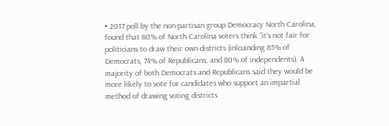• 2017 poll by the non-partisan group Democracy North Carolina, found that 80% of North Carolina voters think “it’s not fair for politicians to draw their own districts (inlcuinding 85% of Democrats, 74% of Republicans, and 80% of independents). A majority of both Democrats and Republicans said they would be more likely to vote for candidates who support an impartial method of drawing voting districts